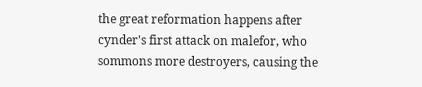the great reformation happens after cynder's first attack on malefor, who sommons more destroyers, causing the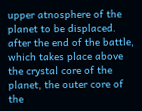upper atnosphere of the planet to be displaced. after the end of the battle, which takes place above the crystal core of the planet, the outer core of the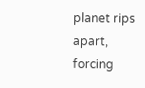planet rips apart, forcing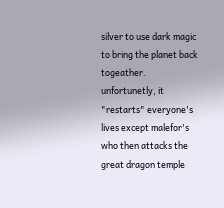silver to use dark magic to bring the planet back togeather. unfortunetly, it "restarts" everyone's lives except malefor's who then attacks the great dragon temple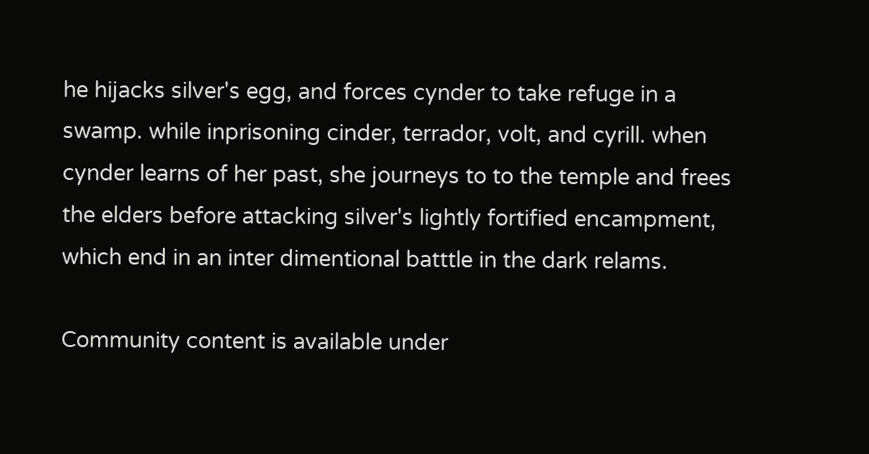he hijacks silver's egg, and forces cynder to take refuge in a swamp. while inprisoning cinder, terrador, volt, and cyrill. when cynder learns of her past, she journeys to to the temple and frees the elders before attacking silver's lightly fortified encampment, which end in an inter dimentional batttle in the dark relams.

Community content is available under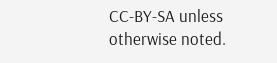CC-BY-SA unless otherwise noted.